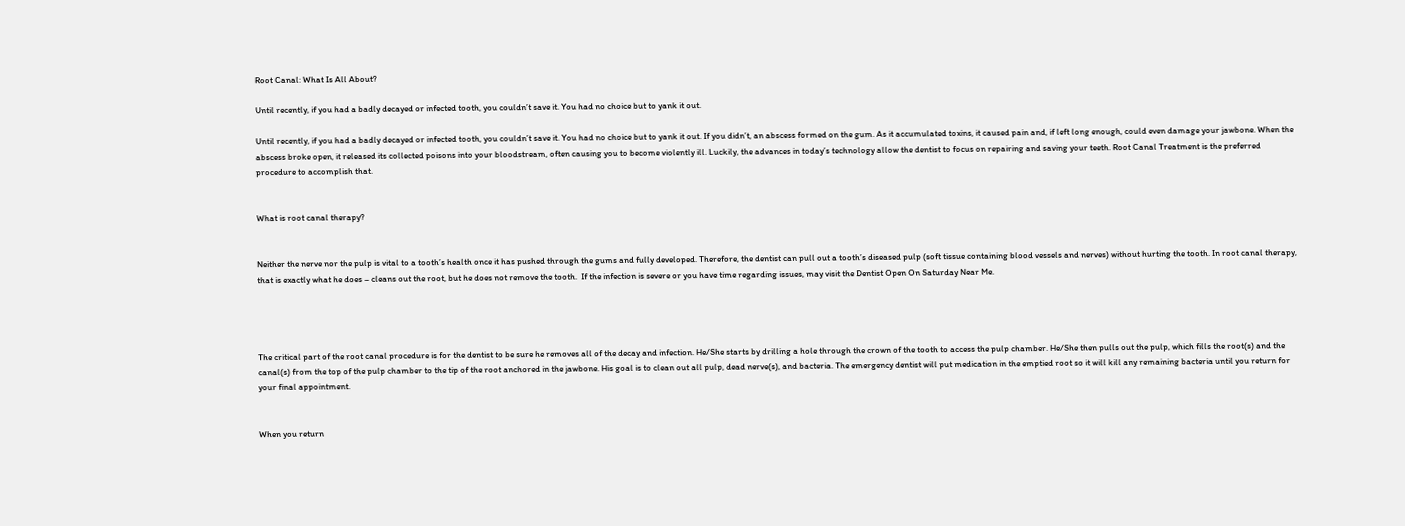Root Canal: What Is All About?

Until recently, if you had a badly decayed or infected tooth, you couldn’t save it. You had no choice but to yank it out.

Until recently, if you had a badly decayed or infected tooth, you couldn’t save it. You had no choice but to yank it out. If you didn’t, an abscess formed on the gum. As it accumulated toxins, it caused pain and, if left long enough, could even damage your jawbone. When the abscess broke open, it released its collected poisons into your bloodstream, often causing you to become violently ill. Luckily, the advances in today’s technology allow the dentist to focus on repairing and saving your teeth. Root Canal Treatment is the preferred procedure to accomplish that.


What is root canal therapy?


Neither the nerve nor the pulp is vital to a tooth’s health once it has pushed through the gums and fully developed. Therefore, the dentist can pull out a tooth’s diseased pulp (soft tissue containing blood vessels and nerves) without hurting the tooth. In root canal therapy, that is exactly what he does – cleans out the root, but he does not remove the tooth.  If the infection is severe or you have time regarding issues, may visit the Dentist Open On Saturday Near Me.




The critical part of the root canal procedure is for the dentist to be sure he removes all of the decay and infection. He/She starts by drilling a hole through the crown of the tooth to access the pulp chamber. He/She then pulls out the pulp, which fills the root(s) and the canal(s) from the top of the pulp chamber to the tip of the root anchored in the jawbone. His goal is to clean out all pulp, dead nerve(s), and bacteria. The emergency dentist will put medication in the emptied root so it will kill any remaining bacteria until you return for your final appointment.


When you return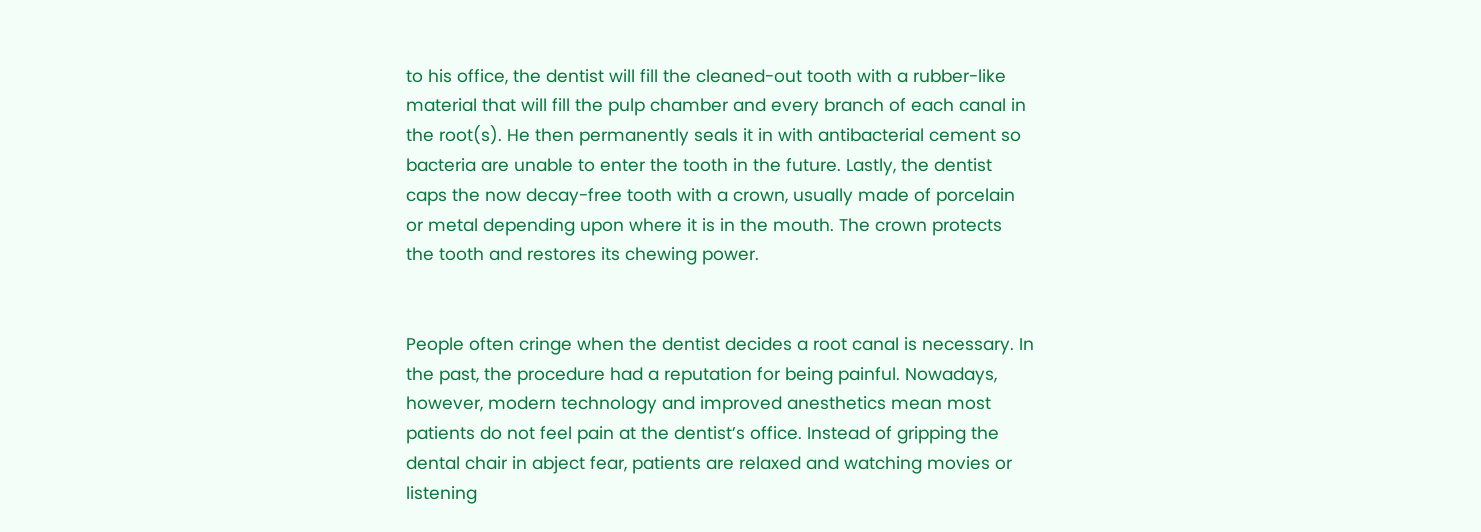to his office, the dentist will fill the cleaned-out tooth with a rubber-like material that will fill the pulp chamber and every branch of each canal in the root(s). He then permanently seals it in with antibacterial cement so bacteria are unable to enter the tooth in the future. Lastly, the dentist caps the now decay-free tooth with a crown, usually made of porcelain or metal depending upon where it is in the mouth. The crown protects the tooth and restores its chewing power.


People often cringe when the dentist decides a root canal is necessary. In the past, the procedure had a reputation for being painful. Nowadays, however, modern technology and improved anesthetics mean most patients do not feel pain at the dentist’s office. Instead of gripping the dental chair in abject fear, patients are relaxed and watching movies or listening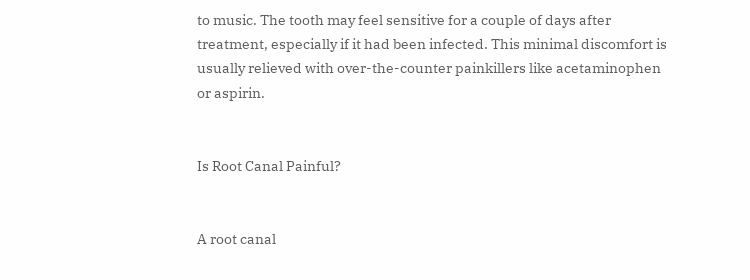to music. The tooth may feel sensitive for a couple of days after treatment, especially if it had been infected. This minimal discomfort is usually relieved with over-the-counter painkillers like acetaminophen or aspirin.


Is Root Canal Painful?


A root canal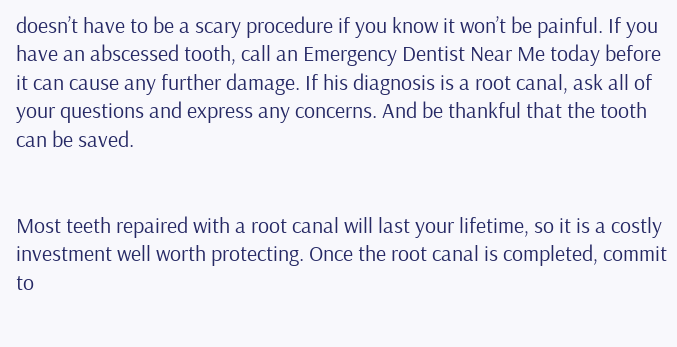doesn’t have to be a scary procedure if you know it won’t be painful. If you have an abscessed tooth, call an Emergency Dentist Near Me today before it can cause any further damage. If his diagnosis is a root canal, ask all of your questions and express any concerns. And be thankful that the tooth can be saved.


Most teeth repaired with a root canal will last your lifetime, so it is a costly investment well worth protecting. Once the root canal is completed, commit to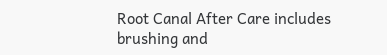Root Canal After Care includes brushing and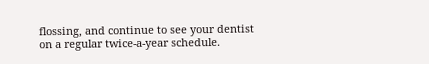flossing, and continue to see your dentist on a regular twice-a-year schedule.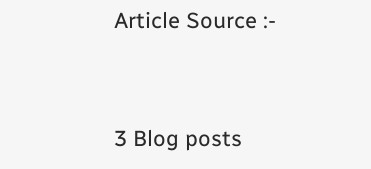Article Source :-


3 Blog posts